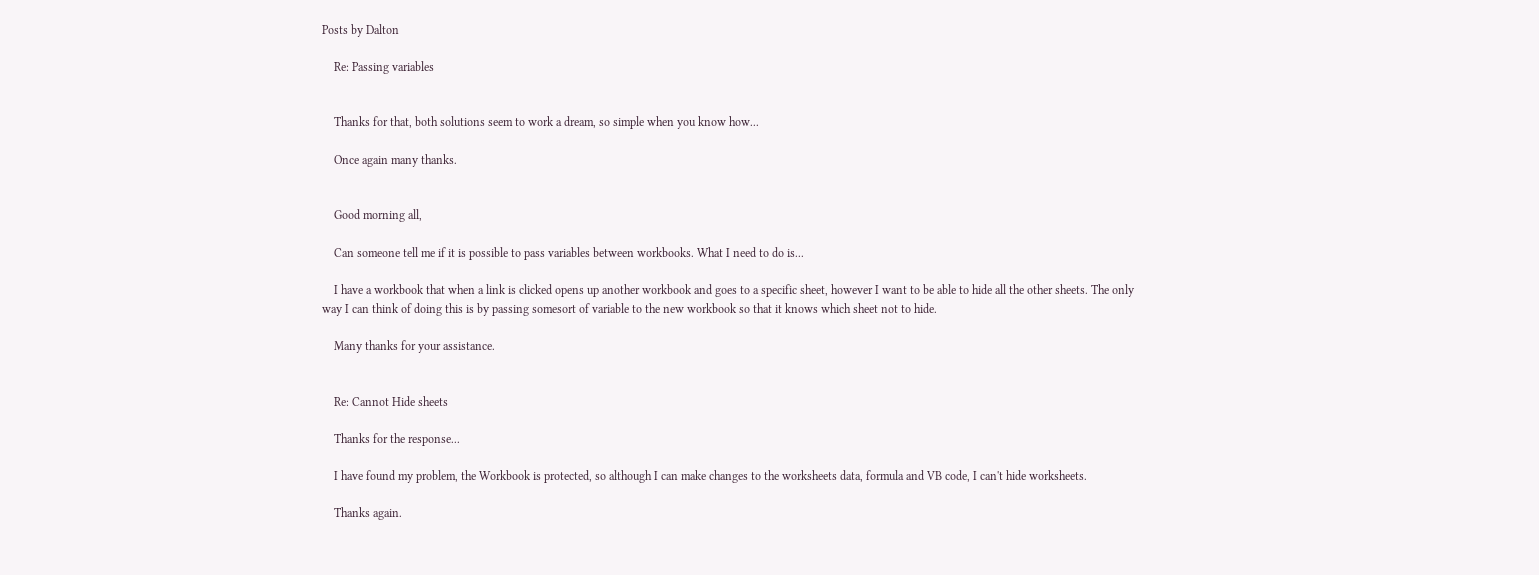Posts by Dalton

    Re: Passing variables


    Thanks for that, both solutions seem to work a dream, so simple when you know how...

    Once again many thanks.


    Good morning all,

    Can someone tell me if it is possible to pass variables between workbooks. What I need to do is...

    I have a workbook that when a link is clicked opens up another workbook and goes to a specific sheet, however I want to be able to hide all the other sheets. The only way I can think of doing this is by passing somesort of variable to the new workbook so that it knows which sheet not to hide.

    Many thanks for your assistance.


    Re: Cannot Hide sheets

    Thanks for the response...

    I have found my problem, the Workbook is protected, so although I can make changes to the worksheets data, formula and VB code, I can't hide worksheets.

    Thanks again.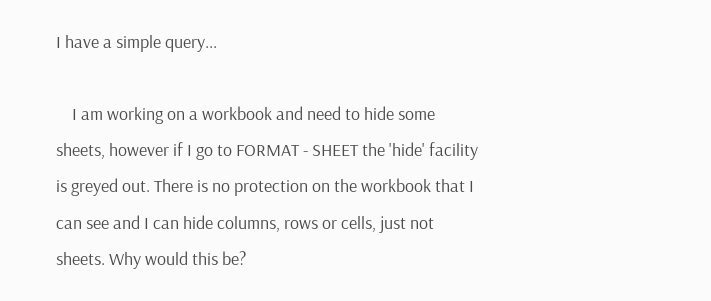I have a simple query...

    I am working on a workbook and need to hide some sheets, however if I go to FORMAT - SHEET the 'hide' facility is greyed out. There is no protection on the workbook that I can see and I can hide columns, rows or cells, just not sheets. Why would this be?